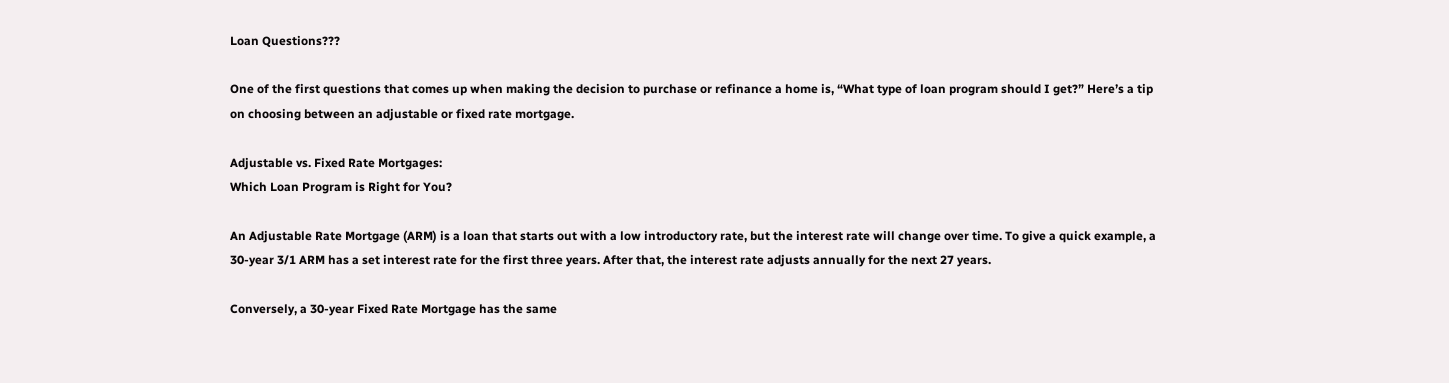Loan Questions???

One of the first questions that comes up when making the decision to purchase or refinance a home is, “What type of loan program should I get?” Here’s a tip on choosing between an adjustable or fixed rate mortgage.

Adjustable vs. Fixed Rate Mortgages:
Which Loan Program is Right for You?

An Adjustable Rate Mortgage (ARM) is a loan that starts out with a low introductory rate, but the interest rate will change over time. To give a quick example, a 30-year 3/1 ARM has a set interest rate for the first three years. After that, the interest rate adjusts annually for the next 27 years.

Conversely, a 30-year Fixed Rate Mortgage has the same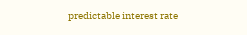predictable interest rate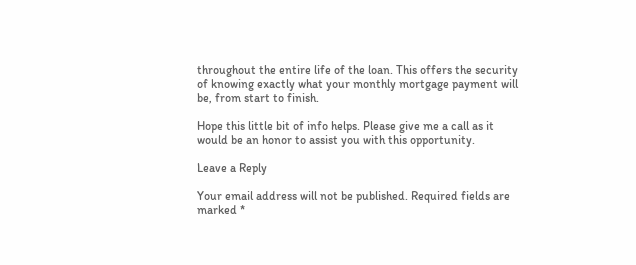throughout the entire life of the loan. This offers the security of knowing exactly what your monthly mortgage payment will be, from start to finish.

Hope this little bit of info helps. Please give me a call as it would be an honor to assist you with this opportunity.

Leave a Reply

Your email address will not be published. Required fields are marked *